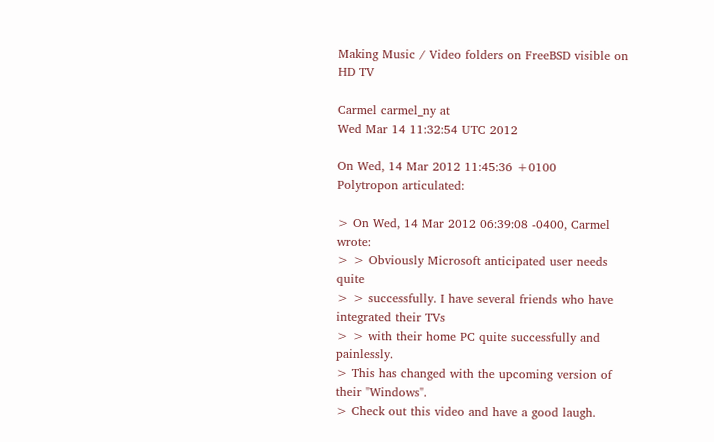Making Music / Video folders on FreeBSD visible on HD TV

Carmel carmel_ny at
Wed Mar 14 11:32:54 UTC 2012

On Wed, 14 Mar 2012 11:45:36 +0100
Polytropon articulated:

> On Wed, 14 Mar 2012 06:39:08 -0400, Carmel wrote:
> > Obviously Microsoft anticipated user needs quite
> > successfully. I have several friends who have integrated their TVs
> > with their home PC quite successfully and painlessly.
> This has changed with the upcoming version of their "Windows".
> Check out this video and have a good laugh.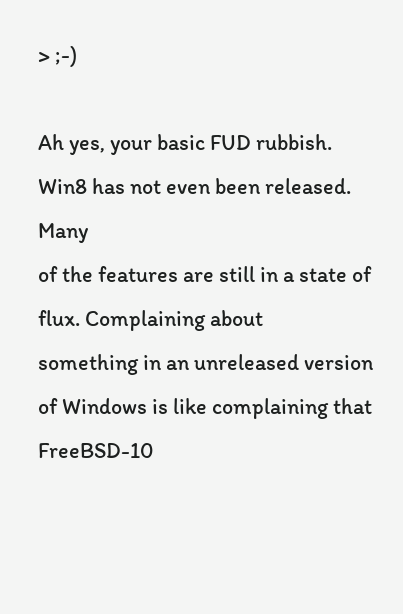> ;-)

Ah yes, your basic FUD rubbish. Win8 has not even been released. Many
of the features are still in a state of flux. Complaining about
something in an unreleased version of Windows is like complaining that
FreeBSD-10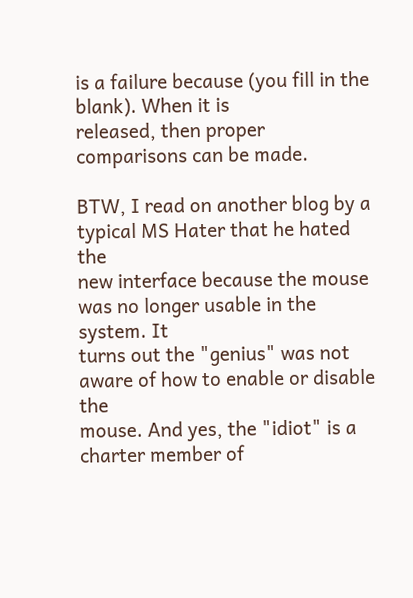is a failure because (you fill in the blank). When it is
released, then proper comparisons can be made.

BTW, I read on another blog by a typical MS Hater that he hated the
new interface because the mouse was no longer usable in the system. It
turns out the "genius" was not aware of how to enable or disable the
mouse. And yes, the "idiot" is a charter member of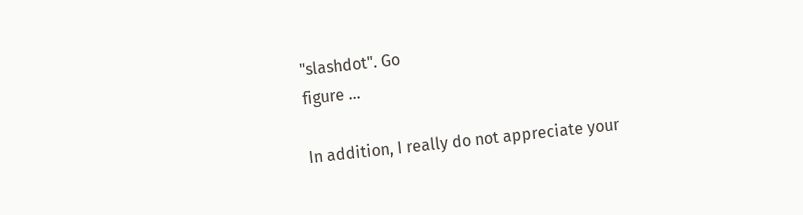"slashdot". Go
figure ...

In addition, I really do not appreciate your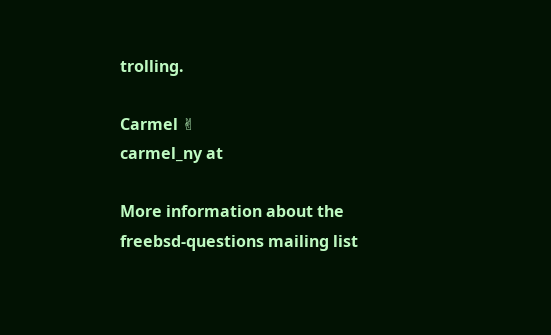trolling.

Carmel ✌
carmel_ny at

More information about the freebsd-questions mailing list